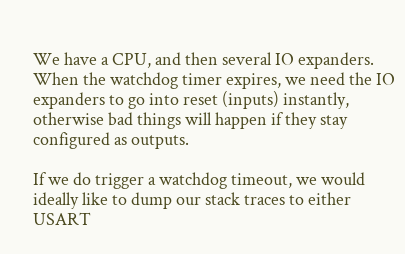We have a CPU, and then several IO expanders. When the watchdog timer expires, we need the IO expanders to go into reset (inputs) instantly, otherwise bad things will happen if they stay configured as outputs.

If we do trigger a watchdog timeout, we would ideally like to dump our stack traces to either USART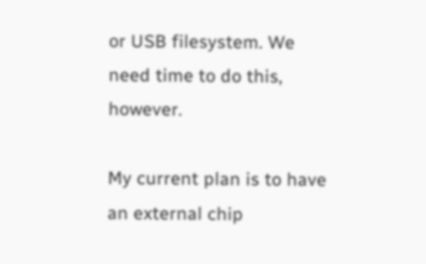or USB filesystem. We need time to do this, however.

My current plan is to have an external chip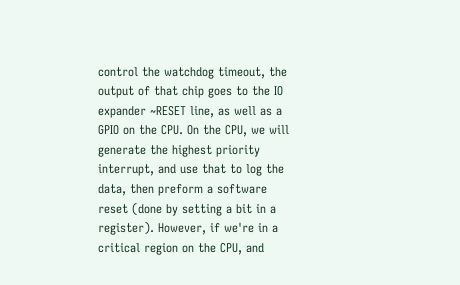control the watchdog timeout, the output of that chip goes to the IO expander ~RESET line, as well as a GPIO on the CPU. On the CPU, we will generate the highest priority interrupt, and use that to log the data, then preform a software reset (done by setting a bit in a register). However, if we're in a critical region on the CPU, and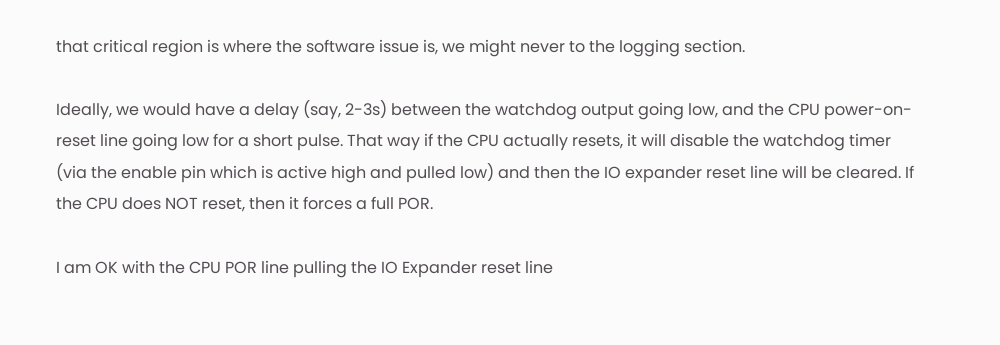that critical region is where the software issue is, we might never to the logging section.

Ideally, we would have a delay (say, 2-3s) between the watchdog output going low, and the CPU power-on-reset line going low for a short pulse. That way if the CPU actually resets, it will disable the watchdog timer (via the enable pin which is active high and pulled low) and then the IO expander reset line will be cleared. If the CPU does NOT reset, then it forces a full POR.

I am OK with the CPU POR line pulling the IO Expander reset line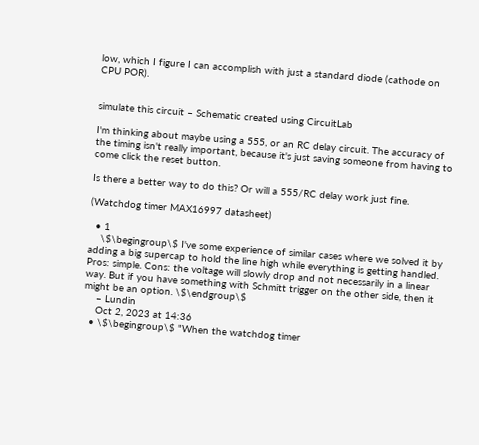low, which I figure I can accomplish with just a standard diode (cathode on CPU POR).


simulate this circuit – Schematic created using CircuitLab

I'm thinking about maybe using a 555, or an RC delay circuit. The accuracy of the timing isn't really important, because it's just saving someone from having to come click the reset button.

Is there a better way to do this? Or will a 555/RC delay work just fine.

(Watchdog timer MAX16997 datasheet)

  • 1
    \$\begingroup\$ I've some experience of similar cases where we solved it by adding a big supercap to hold the line high while everything is getting handled. Pros: simple. Cons: the voltage will slowly drop and not necessarily in a linear way. But if you have something with Schmitt trigger on the other side, then it might be an option. \$\endgroup\$
    – Lundin
    Oct 2, 2023 at 14:36
  • \$\begingroup\$ "When the watchdog timer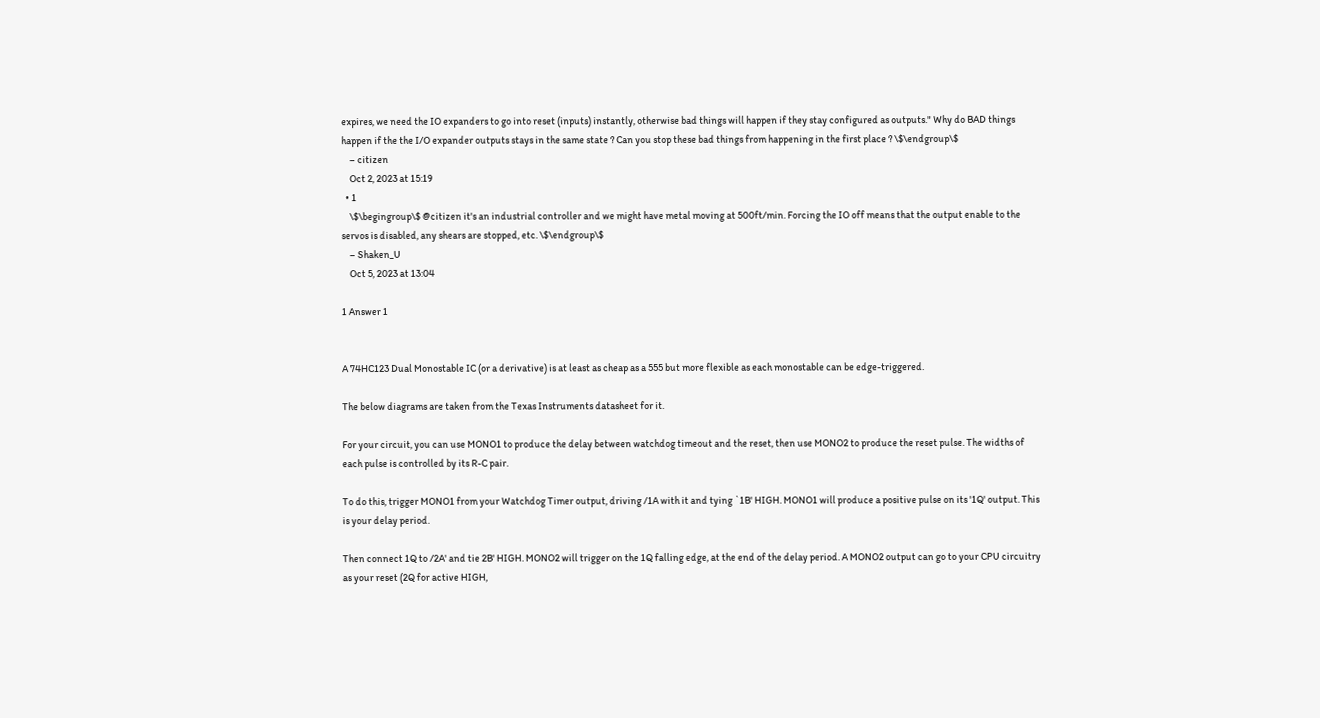expires, we need the IO expanders to go into reset (inputs) instantly, otherwise bad things will happen if they stay configured as outputs." Why do BAD things happen if the the I/O expander outputs stays in the same state ? Can you stop these bad things from happening in the first place ? \$\endgroup\$
    – citizen
    Oct 2, 2023 at 15:19
  • 1
    \$\begingroup\$ @citizen it's an industrial controller and we might have metal moving at 500ft/min. Forcing the IO off means that the output enable to the servos is disabled, any shears are stopped, etc. \$\endgroup\$
    – Shaken_U
    Oct 5, 2023 at 13:04

1 Answer 1


A 74HC123 Dual Monostable IC (or a derivative) is at least as cheap as a 555 but more flexible as each monostable can be edge-triggered.

The below diagrams are taken from the Texas Instruments datasheet for it.

For your circuit, you can use MONO1 to produce the delay between watchdog timeout and the reset, then use MONO2 to produce the reset pulse. The widths of each pulse is controlled by its R-C pair.

To do this, trigger MONO1 from your Watchdog Timer output, driving /1A with it and tying `1B' HIGH. MONO1 will produce a positive pulse on its '1Q' output. This is your delay period.

Then connect 1Q to /2A' and tie 2B' HIGH. MONO2 will trigger on the 1Q falling edge, at the end of the delay period. A MONO2 output can go to your CPU circuitry as your reset (2Q for active HIGH,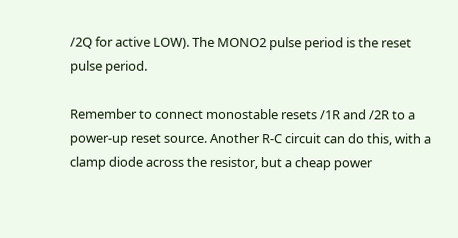/2Q for active LOW). The MONO2 pulse period is the reset pulse period.

Remember to connect monostable resets /1R and /2R to a power-up reset source. Another R-C circuit can do this, with a clamp diode across the resistor, but a cheap power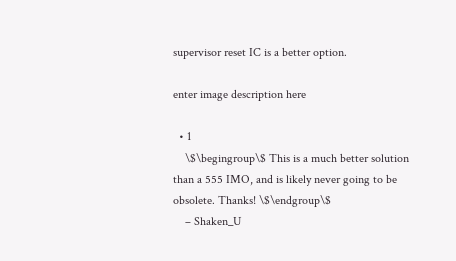supervisor reset IC is a better option.

enter image description here

  • 1
    \$\begingroup\$ This is a much better solution than a 555 IMO, and is likely never going to be obsolete. Thanks! \$\endgroup\$
    – Shaken_U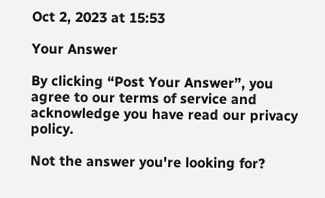Oct 2, 2023 at 15:53

Your Answer

By clicking “Post Your Answer”, you agree to our terms of service and acknowledge you have read our privacy policy.

Not the answer you're looking for?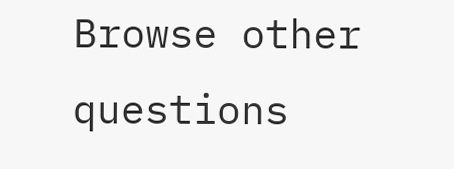Browse other questions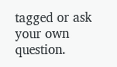tagged or ask your own question.